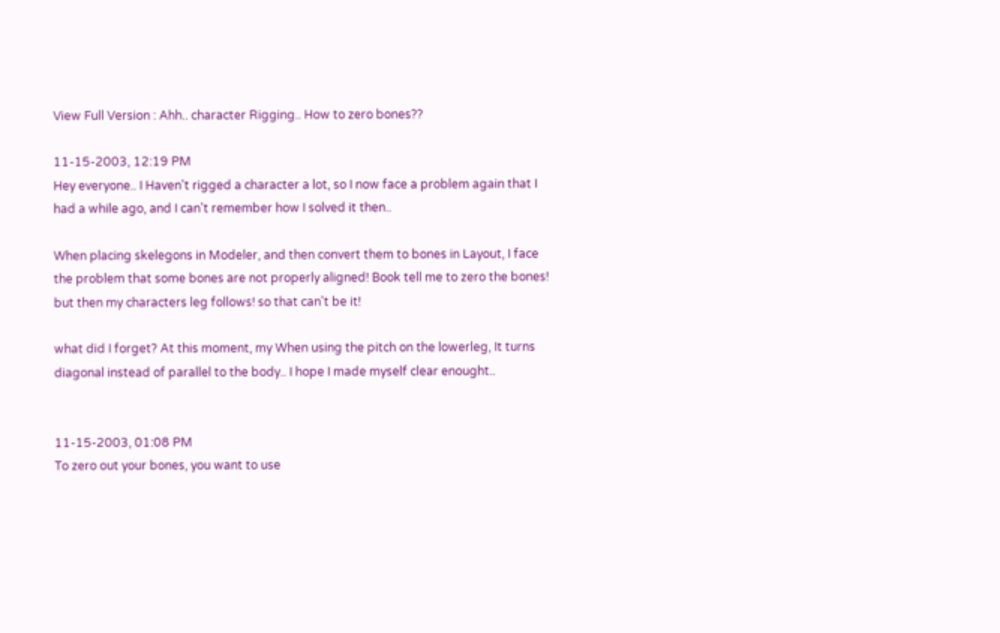View Full Version : Ahh.. character Rigging.. How to zero bones??

11-15-2003, 12:19 PM
Hey everyone.. I Haven't rigged a character a lot, so I now face a problem again that I had a while ago, and I can't remember how I solved it then..

When placing skelegons in Modeler, and then convert them to bones in Layout, I face the problem that some bones are not properly aligned! Book tell me to zero the bones! but then my characters leg follows! so that can't be it!

what did I forget? At this moment, my When using the pitch on the lowerleg, It turns diagonal instead of parallel to the body.. I hope I made myself clear enought..


11-15-2003, 01:08 PM
To zero out your bones, you want to use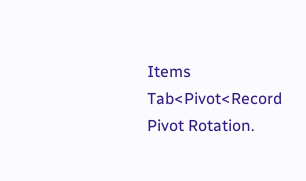Items Tab<Pivot<Record Pivot Rotation.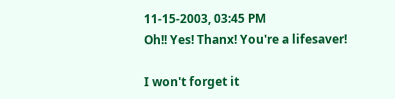11-15-2003, 03:45 PM
Oh!! Yes! Thanx! You're a lifesaver!

I won't forget it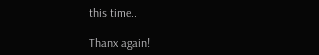this time..

Thanx again!